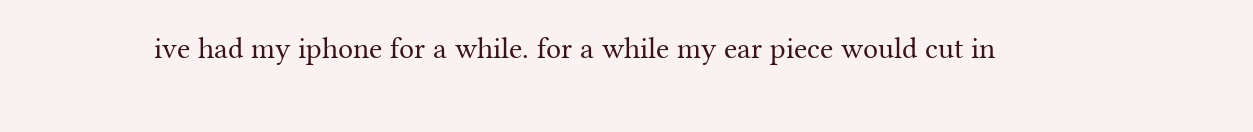ive had my iphone for a while. for a while my ear piece would cut in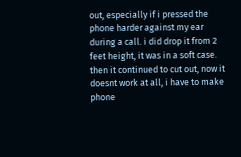out, especially if i pressed the phone harder against my ear during a call. i did drop it from 2 feet height, it was in a soft case. then it continued to cut out, now it doesnt work at all, i have to make phone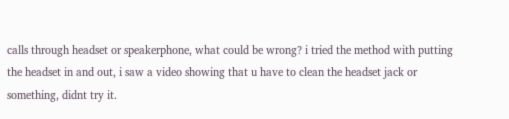calls through headset or speakerphone, what could be wrong? i tried the method with putting the headset in and out, i saw a video showing that u have to clean the headset jack or something, didnt try it.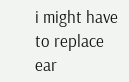i might have to replace ear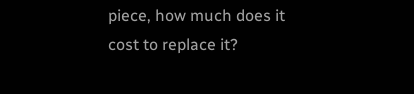piece, how much does it cost to replace it?